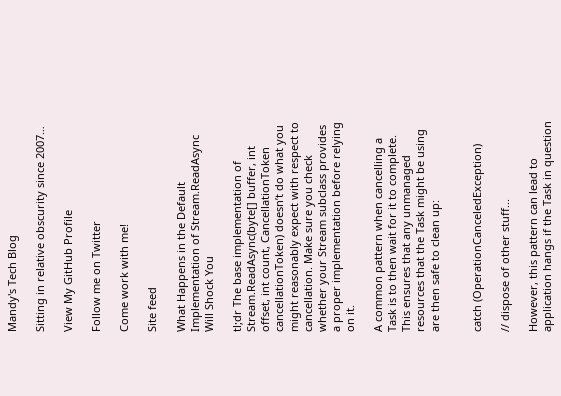Mandy's Tech Blog

Sitting in relative obscurity since 2007…

View My GitHub Profile

Follow me on Twitter

Come work with me!

Site feed

What Happens in the Default Implementation of Stream.ReadAsync Will Shock You

tl;dr The base implementation of Stream.ReadAsync(byte[] buffer, int offset, int count, CancellationToken cancellationToken) doesn’t do what you might reasonably expect with respect to cancellation. Make sure you check whether your Stream subclass provides a proper implementation before relying on it.

A common pattern when cancelling a Task is to then wait for it to complete. This ensures that any unmanaged resources that the Task might be using are then safe to clean up:


catch (OperationCanceledException)

// dispose of other stuff...

However, this pattern can lead to application hangs if the Task in question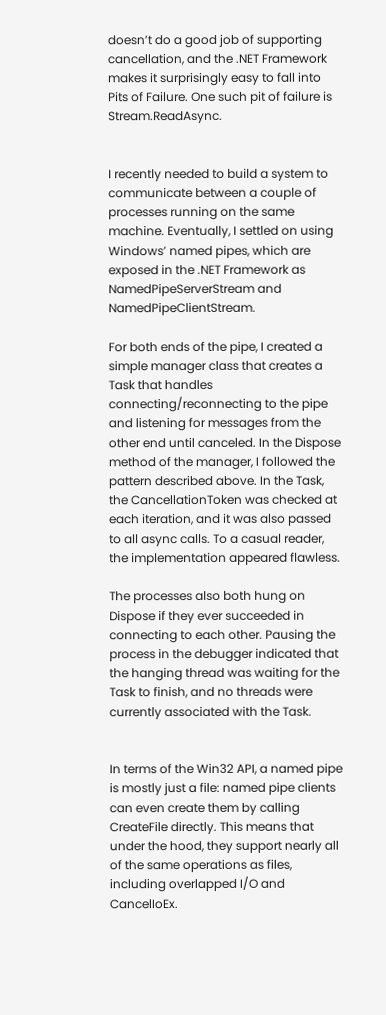doesn’t do a good job of supporting cancellation, and the .NET Framework makes it surprisingly easy to fall into Pits of Failure. One such pit of failure is Stream.ReadAsync.


I recently needed to build a system to communicate between a couple of processes running on the same machine. Eventually, I settled on using Windows’ named pipes, which are exposed in the .NET Framework as NamedPipeServerStream and NamedPipeClientStream.

For both ends of the pipe, I created a simple manager class that creates a Task that handles connecting/reconnecting to the pipe and listening for messages from the other end until canceled. In the Dispose method of the manager, I followed the pattern described above. In the Task, the CancellationToken was checked at each iteration, and it was also passed to all async calls. To a casual reader, the implementation appeared flawless.

The processes also both hung on Dispose if they ever succeeded in connecting to each other. Pausing the process in the debugger indicated that the hanging thread was waiting for the Task to finish, and no threads were currently associated with the Task.


In terms of the Win32 API, a named pipe is mostly just a file: named pipe clients can even create them by calling CreateFile directly. This means that under the hood, they support nearly all of the same operations as files, including overlapped I/O and CancelIoEx.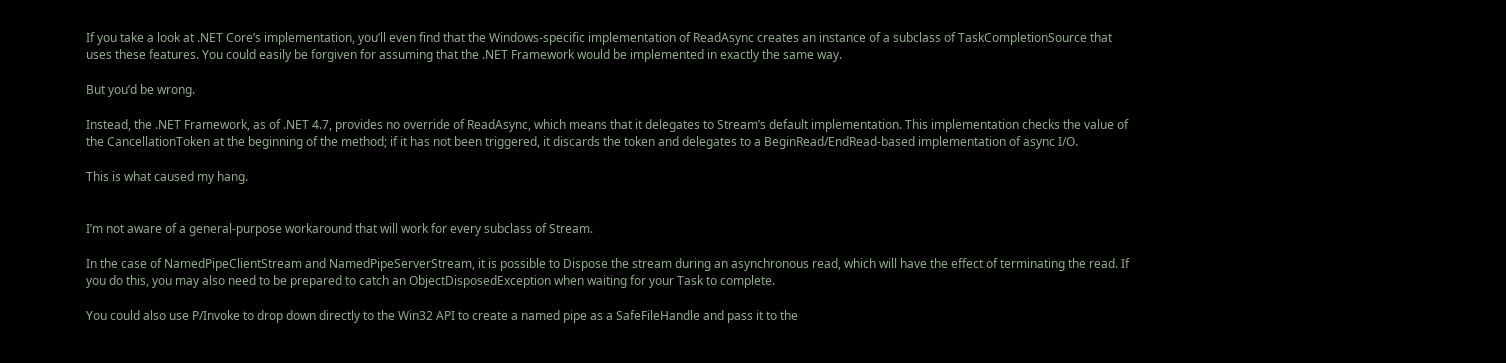If you take a look at .NET Core’s implementation, you’ll even find that the Windows-specific implementation of ReadAsync creates an instance of a subclass of TaskCompletionSource that uses these features. You could easily be forgiven for assuming that the .NET Framework would be implemented in exactly the same way.

But you’d be wrong.

Instead, the .NET Framework, as of .NET 4.7, provides no override of ReadAsync, which means that it delegates to Stream’s default implementation. This implementation checks the value of the CancellationToken at the beginning of the method; if it has not been triggered, it discards the token and delegates to a BeginRead/EndRead-based implementation of async I/O.

This is what caused my hang.


I’m not aware of a general-purpose workaround that will work for every subclass of Stream.

In the case of NamedPipeClientStream and NamedPipeServerStream, it is possible to Dispose the stream during an asynchronous read, which will have the effect of terminating the read. If you do this, you may also need to be prepared to catch an ObjectDisposedException when waiting for your Task to complete.

You could also use P/Invoke to drop down directly to the Win32 API to create a named pipe as a SafeFileHandle and pass it to the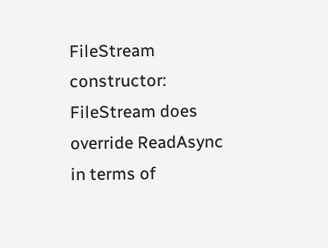FileStream constructor: FileStream does override ReadAsync in terms of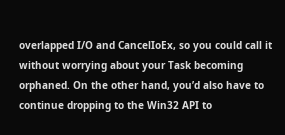overlapped I/O and CancelIoEx, so you could call it without worrying about your Task becoming orphaned. On the other hand, you’d also have to continue dropping to the Win32 API to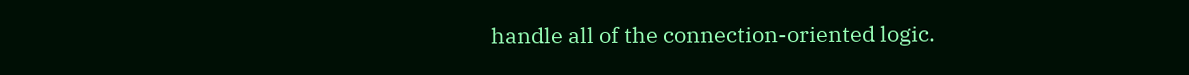handle all of the connection-oriented logic.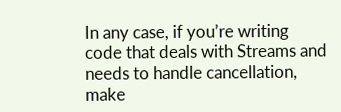In any case, if you’re writing code that deals with Streams and needs to handle cancellation, make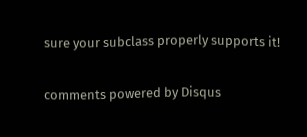sure your subclass properly supports it!

comments powered by Disqus